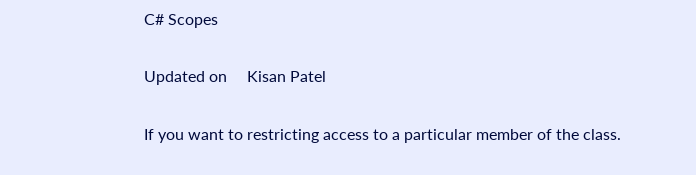C# Scopes

Updated on     Kisan Patel

If you want to restricting access to a particular member of the class.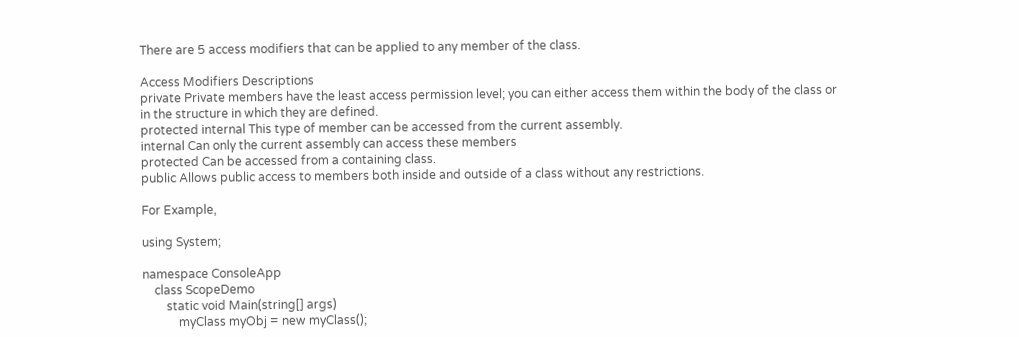There are 5 access modifiers that can be applied to any member of the class.

Access Modifiers Descriptions
private Private members have the least access permission level; you can either access them within the body of the class or in the structure in which they are defined.
protected internal This type of member can be accessed from the current assembly.
internal Can only the current assembly can access these members
protected Can be accessed from a containing class.
public Allows public access to members both inside and outside of a class without any restrictions.

For Example,

using System;

namespace ConsoleApp
    class ScopeDemo
        static void Main(string[] args)
            myClass myObj = new myClass();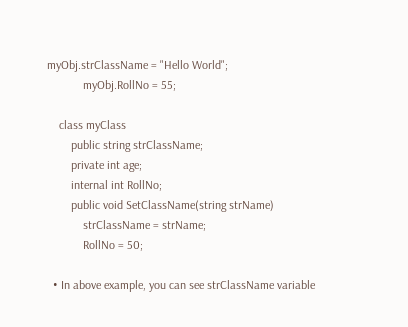myObj.strClassName = "Hello World";
            myObj.RollNo = 55;

    class myClass
        public string strClassName;
        private int age;
        internal int RollNo;
        public void SetClassName(string strName)
            strClassName = strName;
            RollNo = 50;

  • In above example, you can see strClassName variable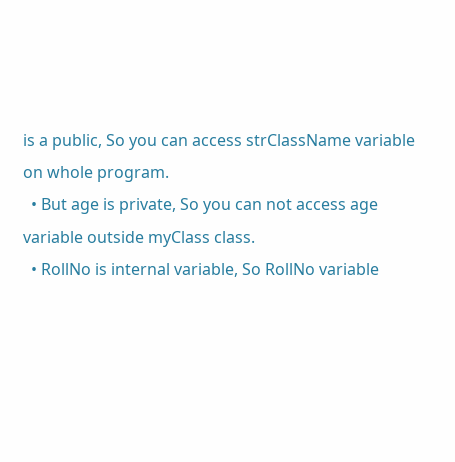is a public, So you can access strClassName variable on whole program.
  • But age is private, So you can not access age variable outside myClass class.
  • RollNo is internal variable, So RollNo variable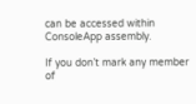can be accessed within ConsoleApp assembly.

If you don’t mark any member of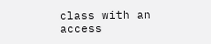class with an access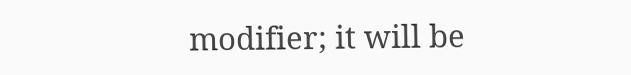modifier; it will be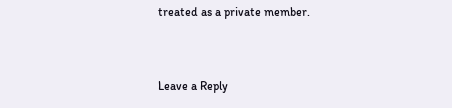treated as a private member.


Leave a Reply